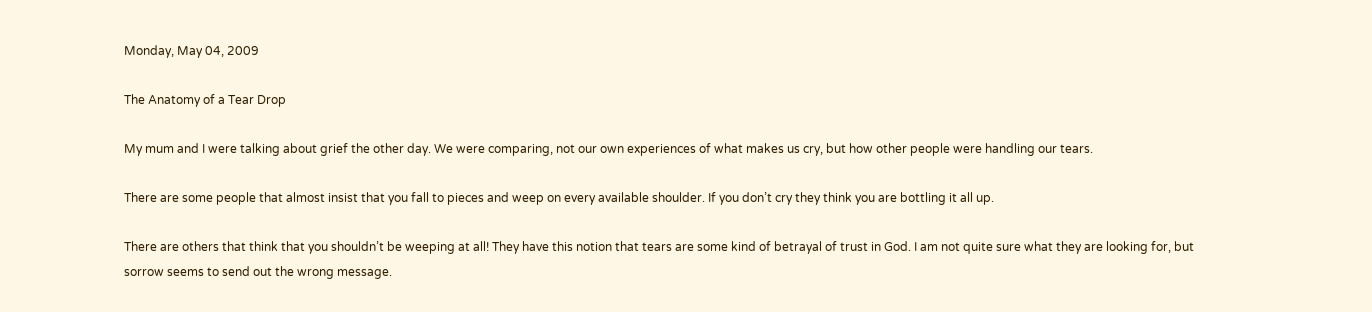Monday, May 04, 2009

The Anatomy of a Tear Drop

My mum and I were talking about grief the other day. We were comparing, not our own experiences of what makes us cry, but how other people were handling our tears.

There are some people that almost insist that you fall to pieces and weep on every available shoulder. If you don’t cry they think you are bottling it all up.

There are others that think that you shouldn’t be weeping at all! They have this notion that tears are some kind of betrayal of trust in God. I am not quite sure what they are looking for, but sorrow seems to send out the wrong message.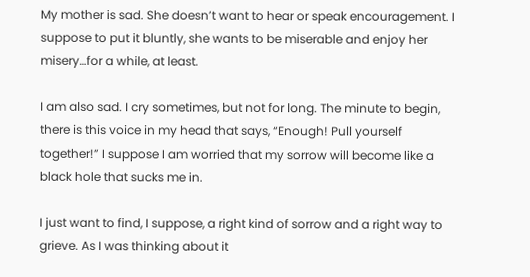My mother is sad. She doesn’t want to hear or speak encouragement. I suppose to put it bluntly, she wants to be miserable and enjoy her misery…for a while, at least.

I am also sad. I cry sometimes, but not for long. The minute to begin, there is this voice in my head that says, “Enough! Pull yourself together!” I suppose I am worried that my sorrow will become like a black hole that sucks me in.

I just want to find, I suppose, a right kind of sorrow and a right way to grieve. As I was thinking about it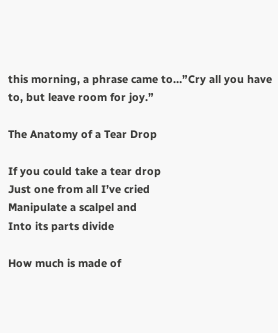this morning, a phrase came to…”Cry all you have to, but leave room for joy.”

The Anatomy of a Tear Drop

If you could take a tear drop
Just one from all I’ve cried
Manipulate a scalpel and
Into its parts divide

How much is made of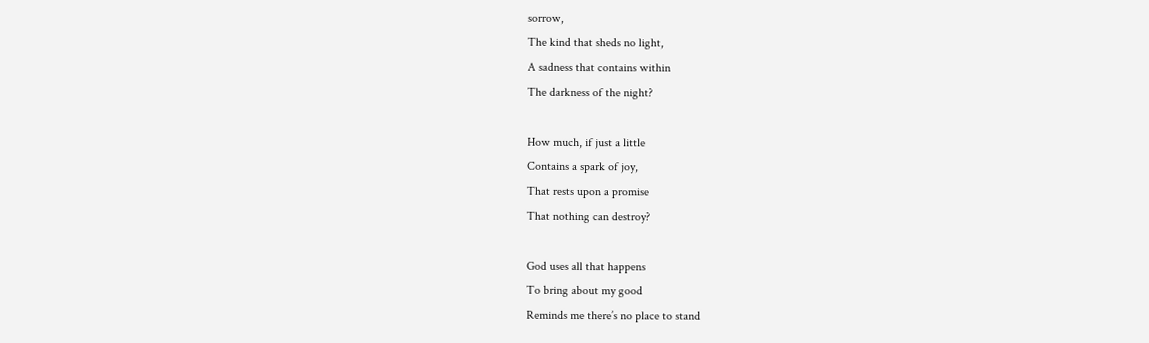sorrow,
The kind that sheds no light,
A sadness that contains within
The darkness of the night?

How much, if just a little
Contains a spark of joy,
That rests upon a promise
That nothing can destroy?

God uses all that happens
To bring about my good
Reminds me there’s no place to stand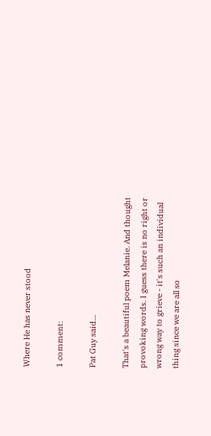Where He has never stood

1 comment:

Pat Guy said...

That's a beautiful poem Melanie. And thought provoking words. I guess there is no right or wrong way to grieve - it's such an individual thing since we are all so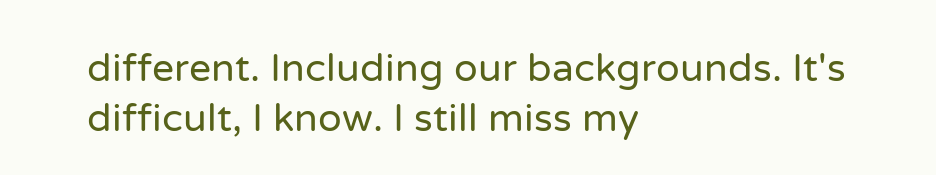different. Including our backgrounds. It's difficult, I know. I still miss my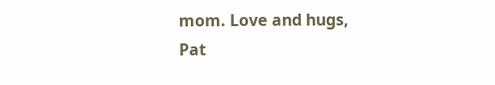mom. Love and hugs, Pat